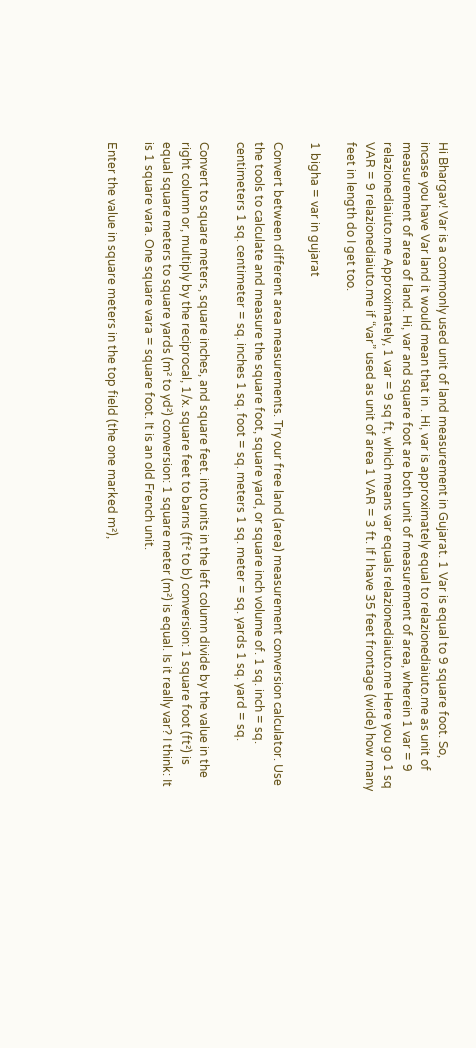Hi Bhargav! Var is a commonly used unit of land measurement in Gujarat. 1 Var is equal to 9 square foot. So, incase you have Var land it would mean that in . Hi, var is approximately equal to relazionediaiuto.me as unit of measurement of area of land. Hi, var and square foot are both unit of measurement of area, wherein 1 var = 9 relazionediaiuto.me Approximately, 1 var = 9 sq ft, which means var equals relazionediaiuto.me Here you go 1 sq VAR = 9 relazionediaiuto.me if “var” used as unit of area 1 VAR = 3 ft. If I have 35 feet frontage (wide) how many feet in length do I get too.

1 bigha = var in gujarat

Convert between different area measurements. Try our free land (area) measurement conversion calculator. Use the tools to calculate and measure the square foot, square yard, or square inch volume of. 1 sq. inch = sq. centimeters 1 sq. centimeter = sq. inches 1 sq. foot = sq. meters 1 sq. meter = sq. yards 1 sq. yard = sq.

Convert to square meters, square inches, and square feet. into units in the left column divide by the value in the right column or, multiply by the reciprocal, 1/x. square feet to barns (ft² to b) conversion: 1 square foot (ft²) is equal square meters to square yards (m² to yd²) conversion: 1 square meter (m²) is equal. Is it really var? I think: It is 1 square vara. One square vara = square foot. It is an old French unit.

Enter the value in square meters in the top field (the one marked m²),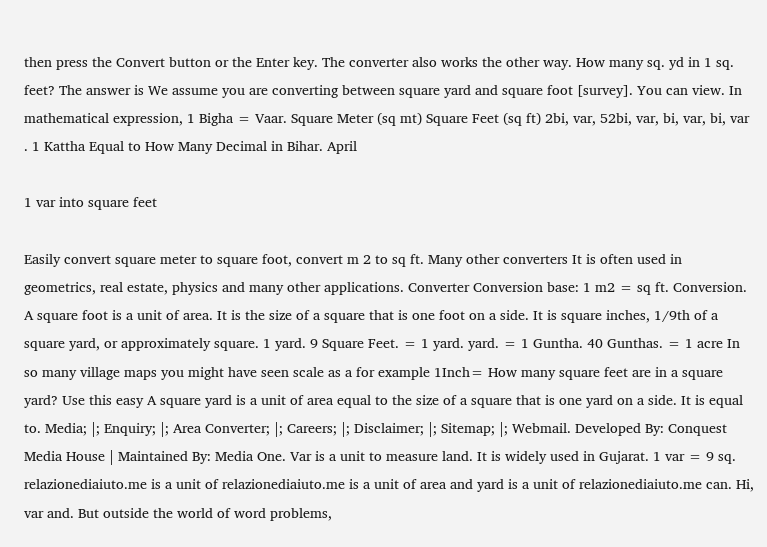then press the Convert button or the Enter key. The converter also works the other way. How many sq. yd in 1 sq. feet? The answer is We assume you are converting between square yard and square foot [survey]. You can view. In mathematical expression, 1 Bigha = Vaar. Square Meter (sq mt) Square Feet (sq ft) 2bi, var, 52bi, var, bi, var, bi, var . 1 Kattha Equal to How Many Decimal in Bihar. April

1 var into square feet

Easily convert square meter to square foot, convert m 2 to sq ft. Many other converters It is often used in geometrics, real estate, physics and many other applications. Converter Conversion base: 1 m2 = sq ft. Conversion. A square foot is a unit of area. It is the size of a square that is one foot on a side. It is square inches, 1/9th of a square yard, or approximately square. 1 yard. 9 Square Feet. = 1 yard. yard. = 1 Guntha. 40 Gunthas. = 1 acre In so many village maps you might have seen scale as a for example 1Inch= How many square feet are in a square yard? Use this easy A square yard is a unit of area equal to the size of a square that is one yard on a side. It is equal to. Media; |; Enquiry; |; Area Converter; |; Careers; |; Disclaimer; |; Sitemap; |; Webmail. Developed By: Conquest Media House | Maintained By: Media One. Var is a unit to measure land. It is widely used in Gujarat. 1 var = 9 sq. relazionediaiuto.me is a unit of relazionediaiuto.me is a unit of area and yard is a unit of relazionediaiuto.me can. Hi, var and. But outside the world of word problems,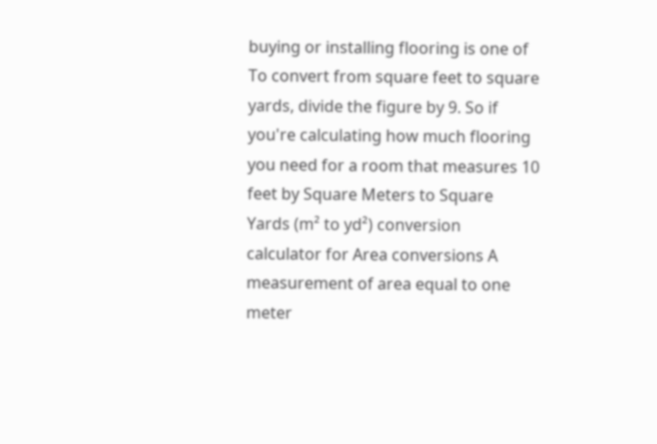buying or installing flooring is one of To convert from square feet to square yards, divide the figure by 9. So if you're calculating how much flooring you need for a room that measures 10 feet by Square Meters to Square Yards (m² to yd²) conversion calculator for Area conversions A measurement of area equal to one meter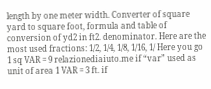length by one meter width. Converter of square yard to square foot, formula and table of conversion of yd2 in ft2. denominator. Here are the most used fractions: 1/2, 1/4, 1/8, 1/16, 1/ Here you go 1 sq VAR = 9 relazionediaiuto.me if “var” used as unit of area 1 VAR = 3 ft. if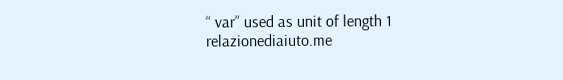“ var” used as unit of length 1 relazionediaiuto.me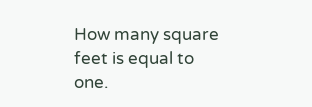How many square feet is equal to one.